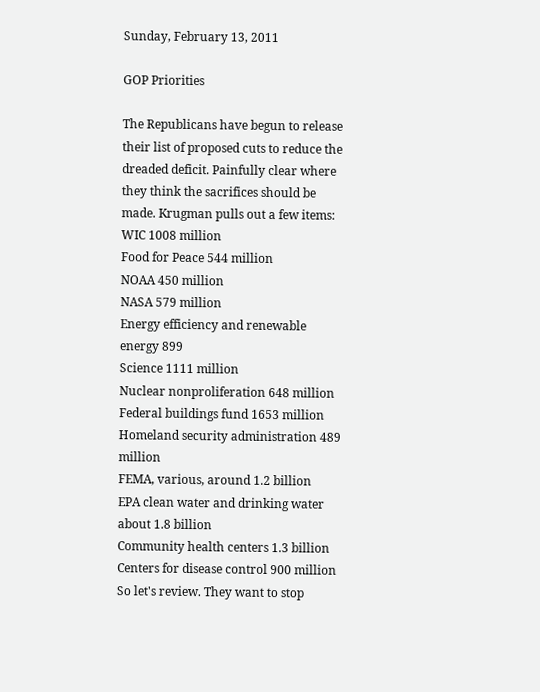Sunday, February 13, 2011

GOP Priorities

The Republicans have begun to release their list of proposed cuts to reduce the dreaded deficit. Painfully clear where they think the sacrifices should be made. Krugman pulls out a few items:
WIC 1008 million
Food for Peace 544 million
NOAA 450 million
NASA 579 million
Energy efficiency and renewable energy 899
Science 1111 million
Nuclear nonproliferation 648 million
Federal buildings fund 1653 million
Homeland security administration 489 million
FEMA, various, around 1.2 billion
EPA clean water and drinking water about 1.8 billion
Community health centers 1.3 billion
Centers for disease control 900 million
So let's review. They want to stop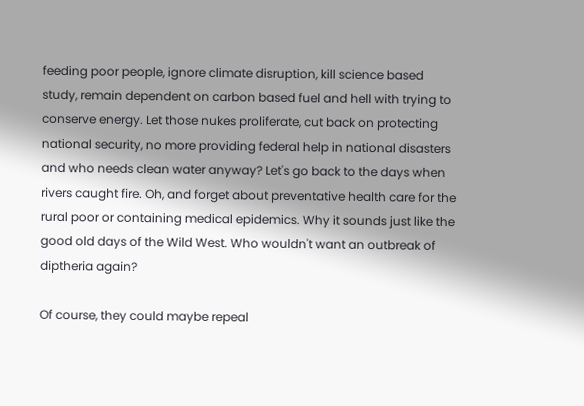feeding poor people, ignore climate disruption, kill science based study, remain dependent on carbon based fuel and hell with trying to conserve energy. Let those nukes proliferate, cut back on protecting national security, no more providing federal help in national disasters and who needs clean water anyway? Let's go back to the days when rivers caught fire. Oh, and forget about preventative health care for the rural poor or containing medical epidemics. Why it sounds just like the good old days of the Wild West. Who wouldn't want an outbreak of diptheria again?

Of course, they could maybe repeal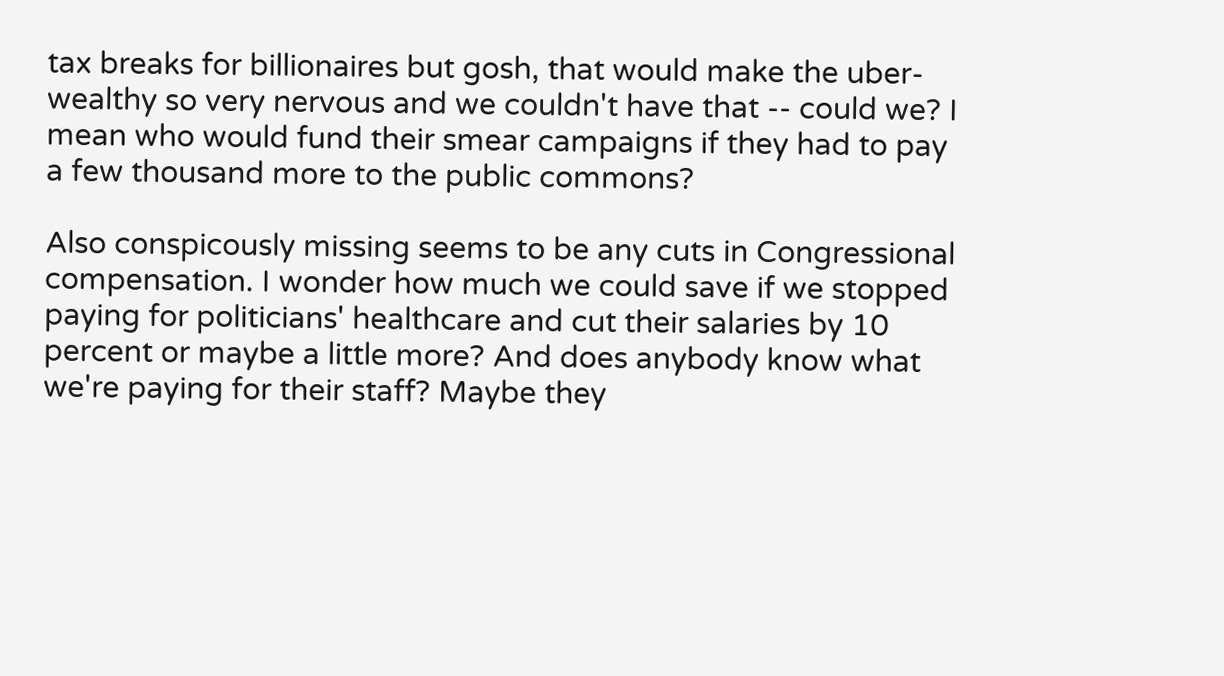tax breaks for billionaires but gosh, that would make the uber-wealthy so very nervous and we couldn't have that -- could we? I mean who would fund their smear campaigns if they had to pay a few thousand more to the public commons?

Also conspicously missing seems to be any cuts in Congressional compensation. I wonder how much we could save if we stopped paying for politicians' healthcare and cut their salaries by 10 percent or maybe a little more? And does anybody know what we're paying for their staff? Maybe they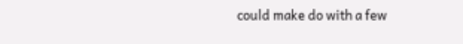could make do with a few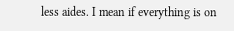less aides. I mean if everything is on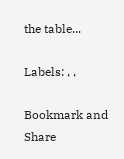the table...

Labels: , ,

Bookmark and Share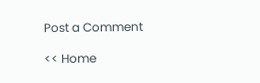Post a Comment

<< Home